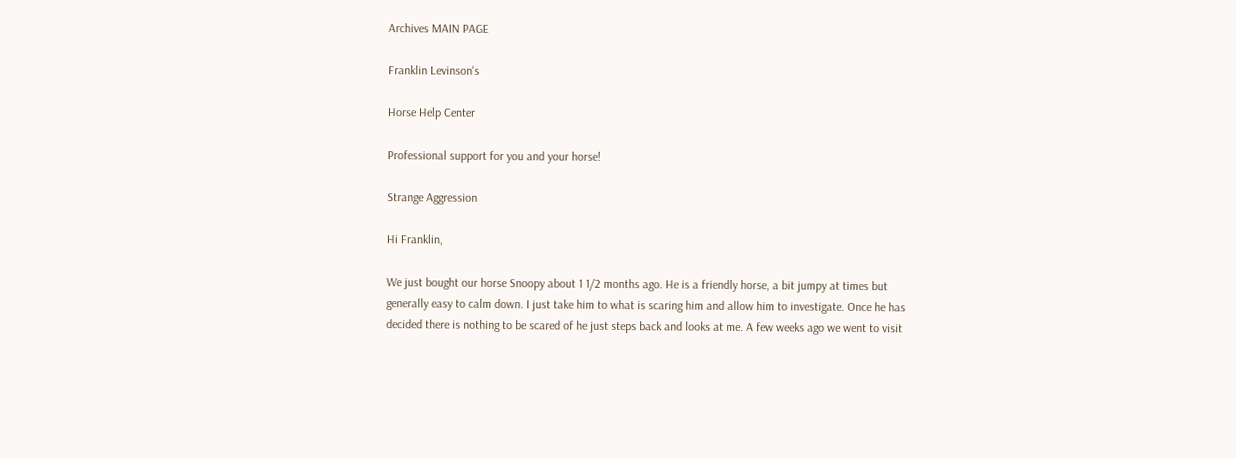Archives MAIN PAGE

Franklin Levinson's

Horse Help Center

Professional support for you and your horse!

Strange Aggression

Hi Franklin,

We just bought our horse Snoopy about 1 1/2 months ago. He is a friendly horse, a bit jumpy at times but generally easy to calm down. I just take him to what is scaring him and allow him to investigate. Once he has decided there is nothing to be scared of he just steps back and looks at me. A few weeks ago we went to visit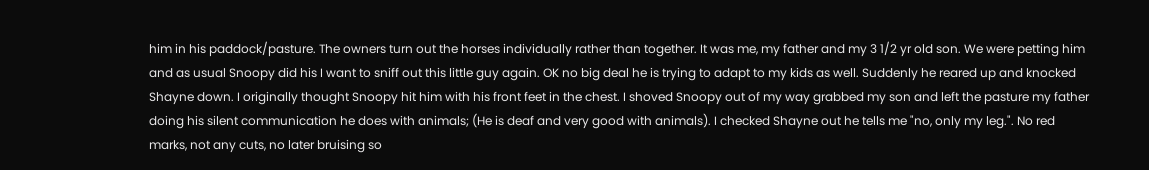him in his paddock/pasture. The owners turn out the horses individually rather than together. It was me, my father and my 3 1/2 yr old son. We were petting him and as usual Snoopy did his I want to sniff out this little guy again. OK no big deal he is trying to adapt to my kids as well. Suddenly he reared up and knocked Shayne down. I originally thought Snoopy hit him with his front feet in the chest. I shoved Snoopy out of my way grabbed my son and left the pasture my father doing his silent communication he does with animals; (He is deaf and very good with animals). I checked Shayne out he tells me "no, only my leg.". No red marks, not any cuts, no later bruising so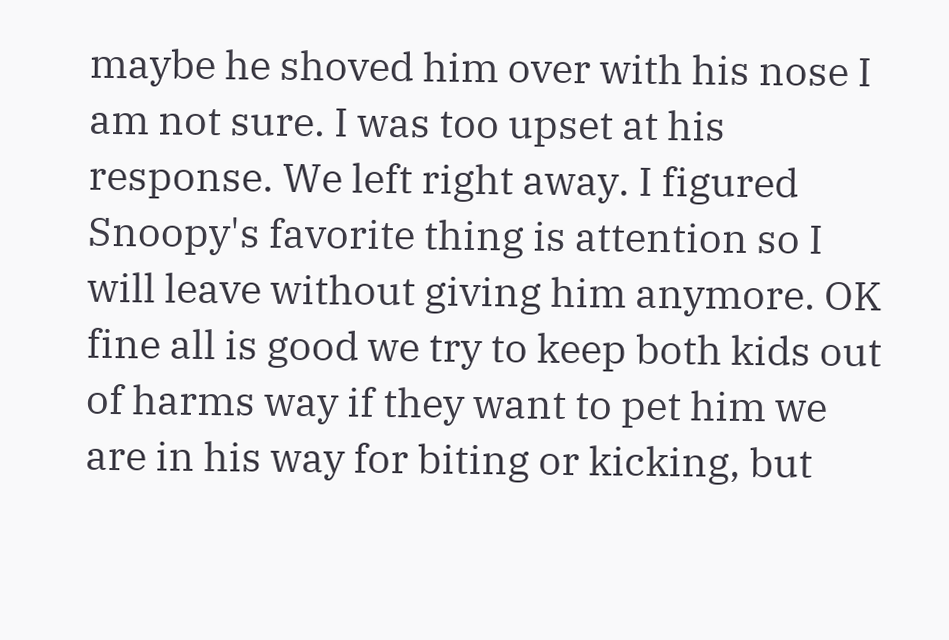maybe he shoved him over with his nose I am not sure. I was too upset at his response. We left right away. I figured Snoopy's favorite thing is attention so I will leave without giving him anymore. OK fine all is good we try to keep both kids out of harms way if they want to pet him we are in his way for biting or kicking, but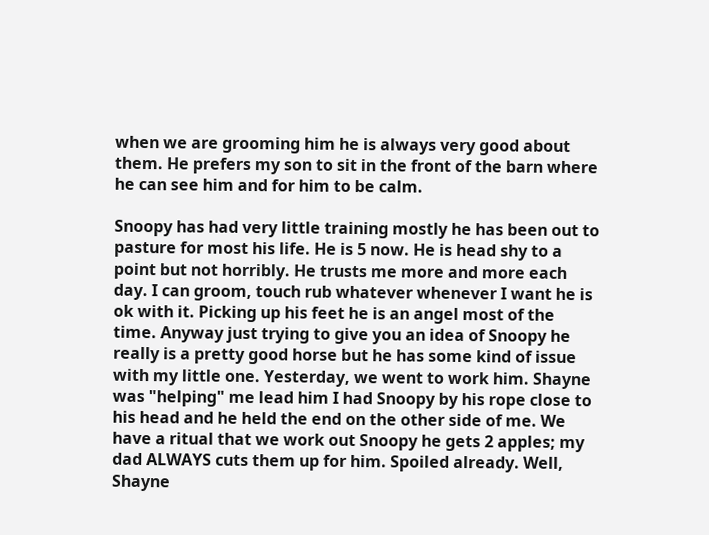when we are grooming him he is always very good about them. He prefers my son to sit in the front of the barn where he can see him and for him to be calm.

Snoopy has had very little training mostly he has been out to pasture for most his life. He is 5 now. He is head shy to a point but not horribly. He trusts me more and more each day. I can groom, touch rub whatever whenever I want he is ok with it. Picking up his feet he is an angel most of the time. Anyway just trying to give you an idea of Snoopy he really is a pretty good horse but he has some kind of issue with my little one. Yesterday, we went to work him. Shayne was "helping" me lead him I had Snoopy by his rope close to his head and he held the end on the other side of me. We have a ritual that we work out Snoopy he gets 2 apples; my dad ALWAYS cuts them up for him. Spoiled already. Well, Shayne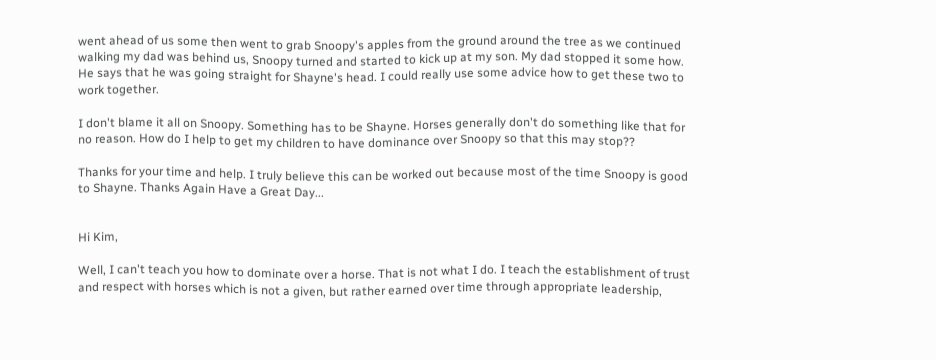went ahead of us some then went to grab Snoopy's apples from the ground around the tree as we continued walking my dad was behind us, Snoopy turned and started to kick up at my son. My dad stopped it some how. He says that he was going straight for Shayne's head. I could really use some advice how to get these two to work together.

I don't blame it all on Snoopy. Something has to be Shayne. Horses generally don't do something like that for no reason. How do I help to get my children to have dominance over Snoopy so that this may stop??

Thanks for your time and help. I truly believe this can be worked out because most of the time Snoopy is good to Shayne. Thanks Again Have a Great Day...


Hi Kim,

Well, I can't teach you how to dominate over a horse. That is not what I do. I teach the establishment of trust and respect with horses which is not a given, but rather earned over time through appropriate leadership,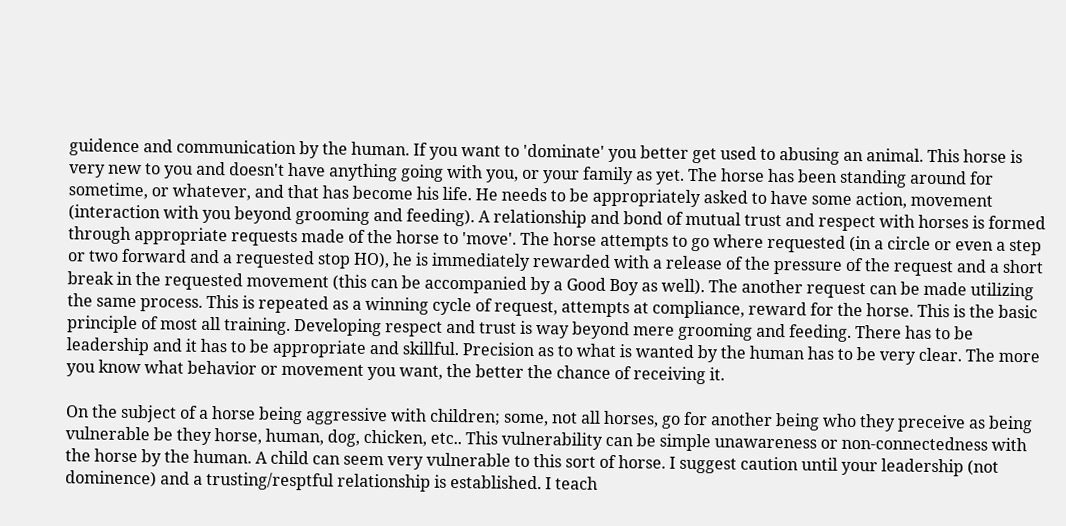guidence and communication by the human. If you want to 'dominate' you better get used to abusing an animal. This horse is very new to you and doesn't have anything going with you, or your family as yet. The horse has been standing around for sometime, or whatever, and that has become his life. He needs to be appropriately asked to have some action, movement (interaction with you beyond grooming and feeding). A relationship and bond of mutual trust and respect with horses is formed through appropriate requests made of the horse to 'move'. The horse attempts to go where requested (in a circle or even a step or two forward and a requested stop HO), he is immediately rewarded with a release of the pressure of the request and a short break in the requested movement (this can be accompanied by a Good Boy as well). The another request can be made utilizing the same process. This is repeated as a winning cycle of request, attempts at compliance, reward for the horse. This is the basic principle of most all training. Developing respect and trust is way beyond mere grooming and feeding. There has to be leadership and it has to be appropriate and skillful. Precision as to what is wanted by the human has to be very clear. The more you know what behavior or movement you want, the better the chance of receiving it.

On the subject of a horse being aggressive with children; some, not all horses, go for another being who they preceive as being vulnerable be they horse, human, dog, chicken, etc.. This vulnerability can be simple unawareness or non-connectedness with the horse by the human. A child can seem very vulnerable to this sort of horse. I suggest caution until your leadership (not dominence) and a trusting/resptful relationship is established. I teach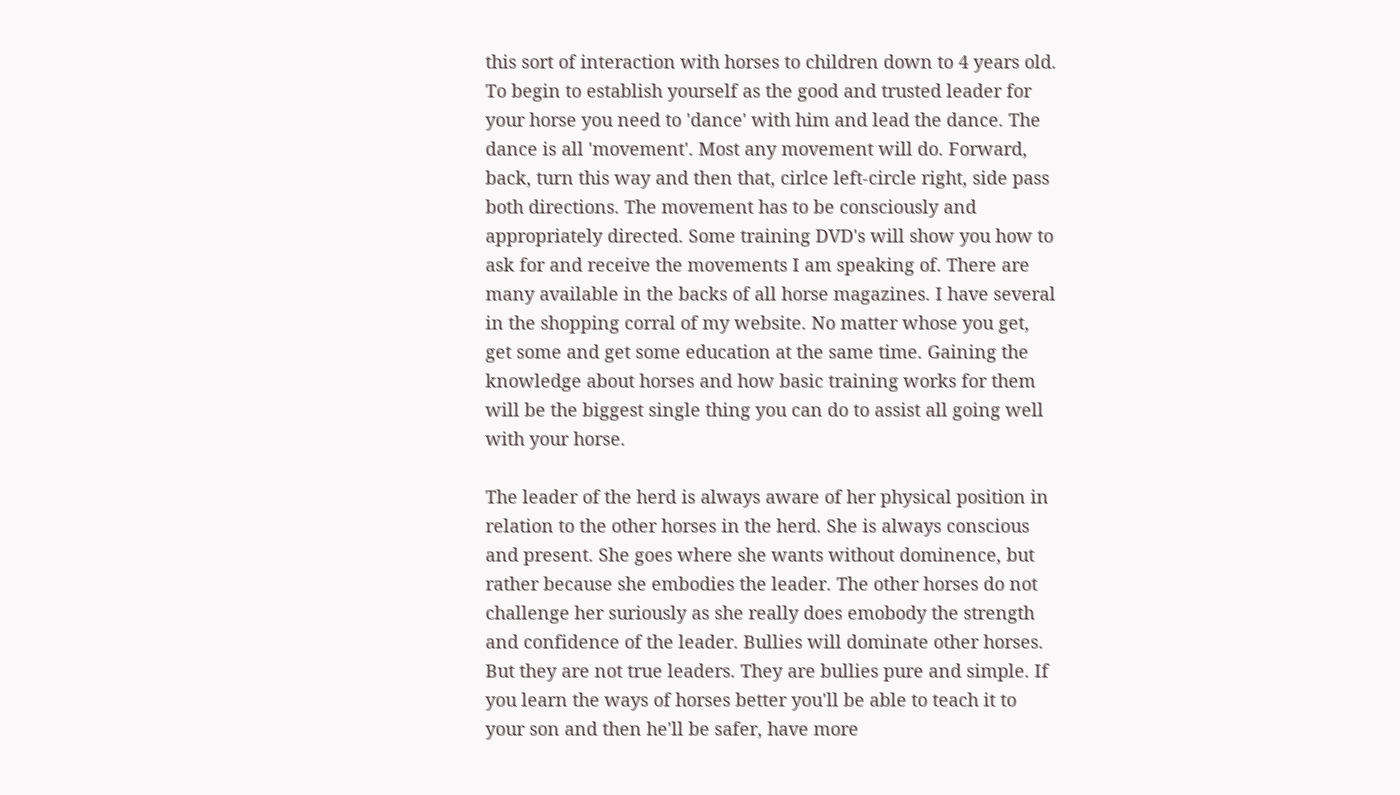this sort of interaction with horses to children down to 4 years old. To begin to establish yourself as the good and trusted leader for your horse you need to 'dance' with him and lead the dance. The dance is all 'movement'. Most any movement will do. Forward, back, turn this way and then that, cirlce left-circle right, side pass both directions. The movement has to be consciously and appropriately directed. Some training DVD's will show you how to ask for and receive the movements I am speaking of. There are many available in the backs of all horse magazines. I have several in the shopping corral of my website. No matter whose you get, get some and get some education at the same time. Gaining the knowledge about horses and how basic training works for them will be the biggest single thing you can do to assist all going well with your horse.

The leader of the herd is always aware of her physical position in relation to the other horses in the herd. She is always conscious and present. She goes where she wants without dominence, but rather because she embodies the leader. The other horses do not challenge her suriously as she really does emobody the strength and confidence of the leader. Bullies will dominate other horses. But they are not true leaders. They are bullies pure and simple. If you learn the ways of horses better you'll be able to teach it to your son and then he'll be safer, have more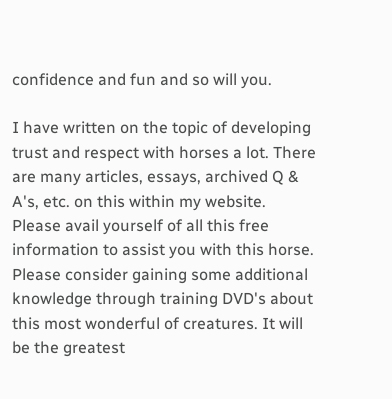confidence and fun and so will you.

I have written on the topic of developing trust and respect with horses a lot. There are many articles, essays, archived Q & A's, etc. on this within my website. Please avail yourself of all this free information to assist you with this horse. Please consider gaining some additional knowledge through training DVD's about this most wonderful of creatures. It will be the greatest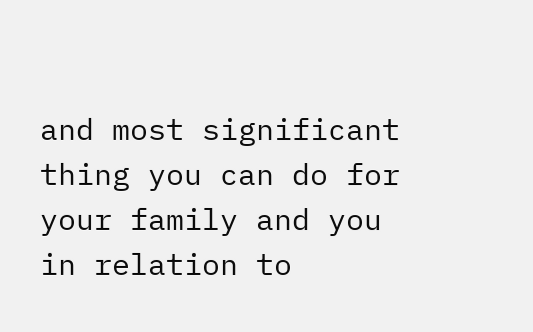and most significant thing you can do for your family and you in relation to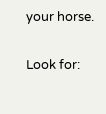your horse.


Look for: